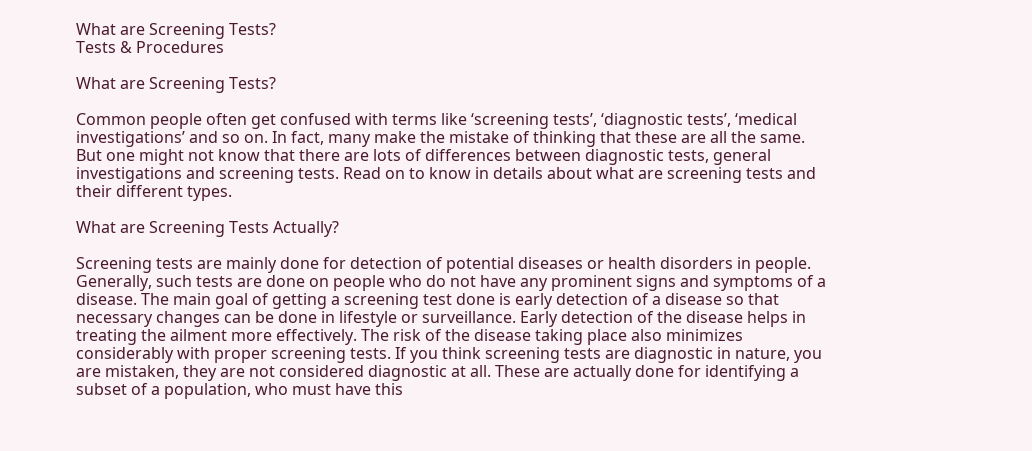What are Screening Tests?
Tests & Procedures

What are Screening Tests?

Common people often get confused with terms like ‘screening tests’, ‘diagnostic tests’, ‘medical investigations’ and so on. In fact, many make the mistake of thinking that these are all the same. But one might not know that there are lots of differences between diagnostic tests, general investigations and screening tests. Read on to know in details about what are screening tests and their different types.

What are Screening Tests Actually?

Screening tests are mainly done for detection of potential diseases or health disorders in people. Generally, such tests are done on people who do not have any prominent signs and symptoms of a disease. The main goal of getting a screening test done is early detection of a disease so that necessary changes can be done in lifestyle or surveillance. Early detection of the disease helps in treating the ailment more effectively. The risk of the disease taking place also minimizes considerably with proper screening tests. If you think screening tests are diagnostic in nature, you are mistaken, they are not considered diagnostic at all. These are actually done for identifying a subset of a population, who must have this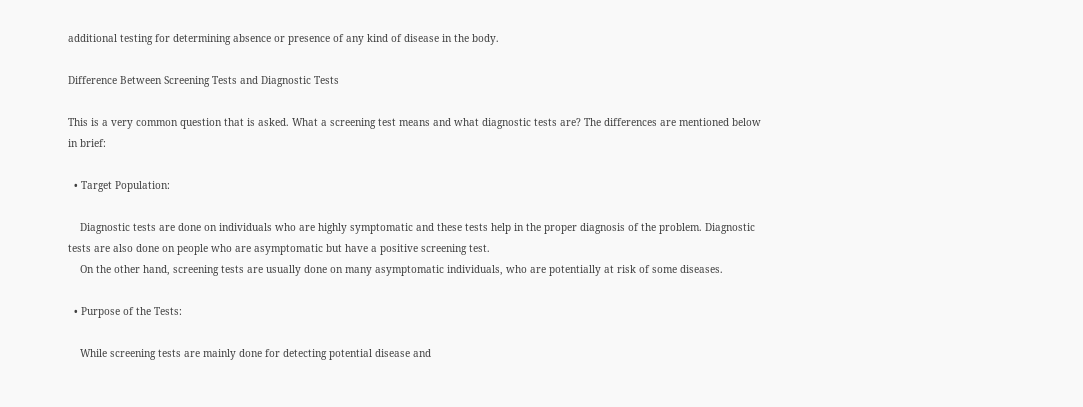additional testing for determining absence or presence of any kind of disease in the body.

Difference Between Screening Tests and Diagnostic Tests

This is a very common question that is asked. What a screening test means and what diagnostic tests are? The differences are mentioned below in brief:

  • Target Population:

    Diagnostic tests are done on individuals who are highly symptomatic and these tests help in the proper diagnosis of the problem. Diagnostic tests are also done on people who are asymptomatic but have a positive screening test.
    On the other hand, screening tests are usually done on many asymptomatic individuals, who are potentially at risk of some diseases.

  • Purpose of the Tests:

    While screening tests are mainly done for detecting potential disease and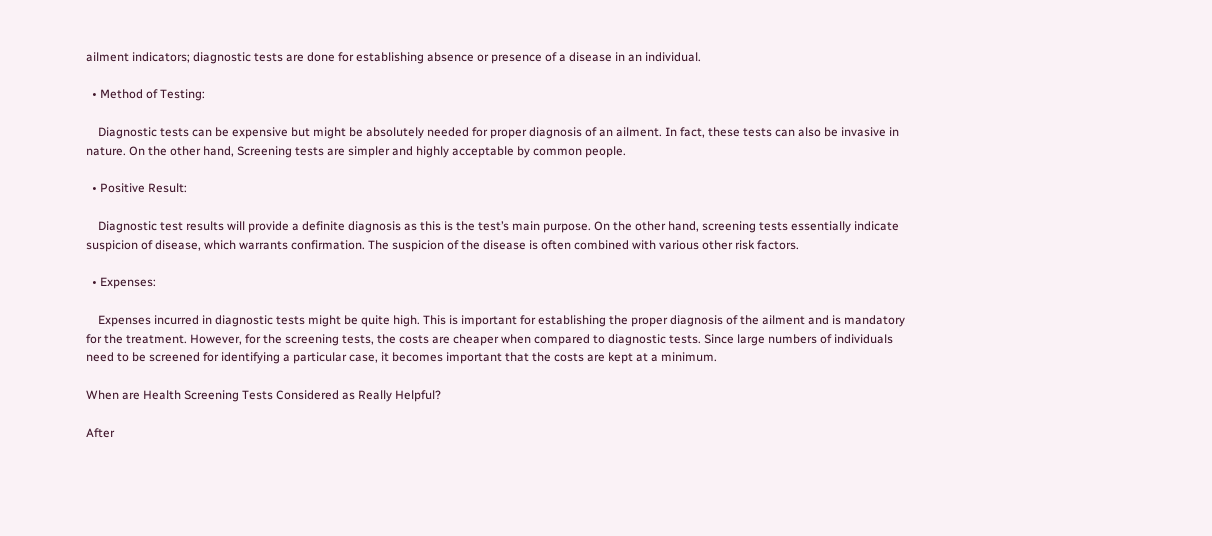ailment indicators; diagnostic tests are done for establishing absence or presence of a disease in an individual.

  • Method of Testing:

    Diagnostic tests can be expensive but might be absolutely needed for proper diagnosis of an ailment. In fact, these tests can also be invasive in nature. On the other hand, Screening tests are simpler and highly acceptable by common people.

  • Positive Result:

    Diagnostic test results will provide a definite diagnosis as this is the test’s main purpose. On the other hand, screening tests essentially indicate suspicion of disease, which warrants confirmation. The suspicion of the disease is often combined with various other risk factors.

  • Expenses:

    Expenses incurred in diagnostic tests might be quite high. This is important for establishing the proper diagnosis of the ailment and is mandatory for the treatment. However, for the screening tests, the costs are cheaper when compared to diagnostic tests. Since large numbers of individuals need to be screened for identifying a particular case, it becomes important that the costs are kept at a minimum.

When are Health Screening Tests Considered as Really Helpful?

After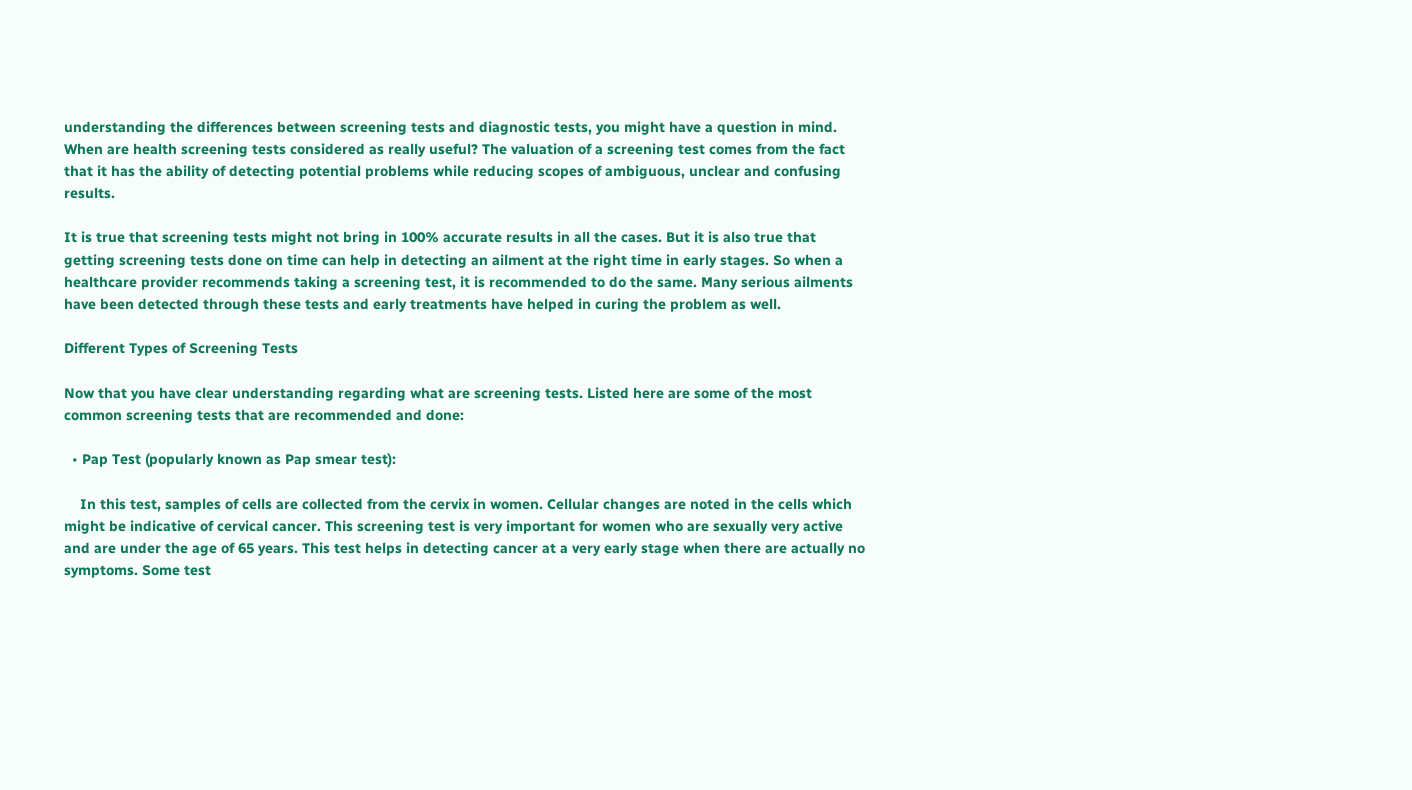understanding the differences between screening tests and diagnostic tests, you might have a question in mind. When are health screening tests considered as really useful? The valuation of a screening test comes from the fact that it has the ability of detecting potential problems while reducing scopes of ambiguous, unclear and confusing results.

It is true that screening tests might not bring in 100% accurate results in all the cases. But it is also true that getting screening tests done on time can help in detecting an ailment at the right time in early stages. So when a healthcare provider recommends taking a screening test, it is recommended to do the same. Many serious ailments have been detected through these tests and early treatments have helped in curing the problem as well.

Different Types of Screening Tests

Now that you have clear understanding regarding what are screening tests. Listed here are some of the most common screening tests that are recommended and done:

  • Pap Test (popularly known as Pap smear test):

    In this test, samples of cells are collected from the cervix in women. Cellular changes are noted in the cells which might be indicative of cervical cancer. This screening test is very important for women who are sexually very active and are under the age of 65 years. This test helps in detecting cancer at a very early stage when there are actually no symptoms. Some test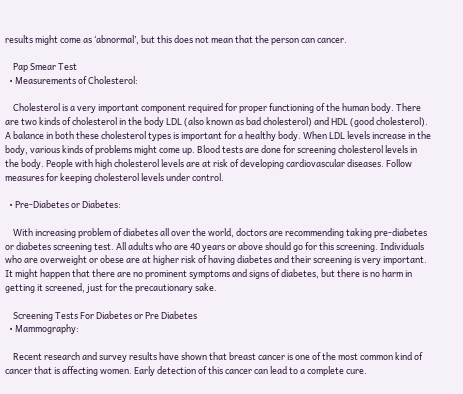results might come as ‘abnormal’, but this does not mean that the person can cancer.

    Pap Smear Test
  • Measurements of Cholesterol:

    Cholesterol is a very important component required for proper functioning of the human body. There are two kinds of cholesterol in the body LDL (also known as bad cholesterol) and HDL (good cholesterol). A balance in both these cholesterol types is important for a healthy body. When LDL levels increase in the body, various kinds of problems might come up. Blood tests are done for screening cholesterol levels in the body. People with high cholesterol levels are at risk of developing cardiovascular diseases. Follow measures for keeping cholesterol levels under control.

  • Pre-Diabetes or Diabetes:

    With increasing problem of diabetes all over the world, doctors are recommending taking pre-diabetes or diabetes screening test. All adults who are 40 years or above should go for this screening. Individuals who are overweight or obese are at higher risk of having diabetes and their screening is very important. It might happen that there are no prominent symptoms and signs of diabetes, but there is no harm in getting it screened, just for the precautionary sake.

    Screening Tests For Diabetes or Pre Diabetes
  • Mammography:

    Recent research and survey results have shown that breast cancer is one of the most common kind of cancer that is affecting women. Early detection of this cancer can lead to a complete cure.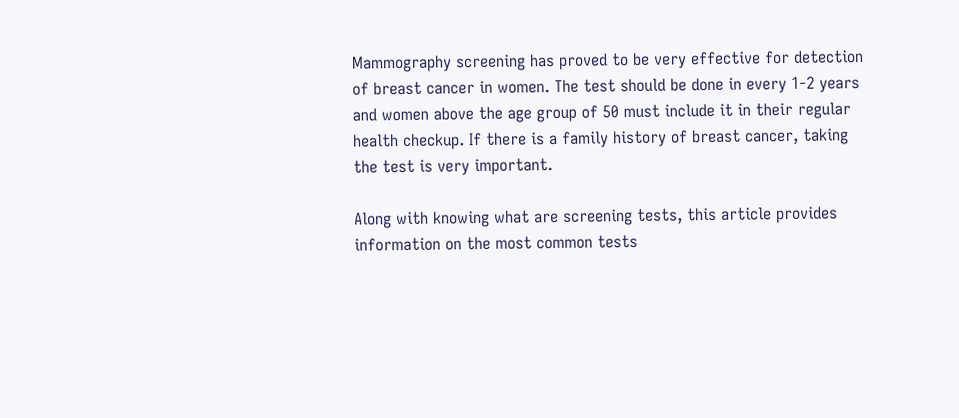Mammography screening has proved to be very effective for detection of breast cancer in women. The test should be done in every 1-2 years and women above the age group of 50 must include it in their regular health checkup. If there is a family history of breast cancer, taking the test is very important.

Along with knowing what are screening tests, this article provides information on the most common tests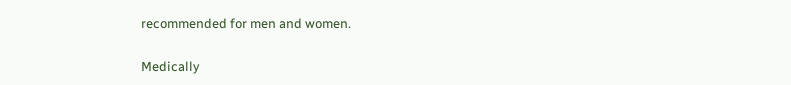recommended for men and women.

Medically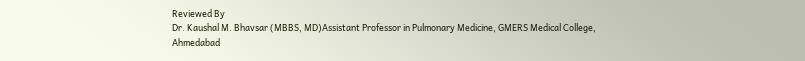Reviewed By
Dr. Kaushal M. Bhavsar (MBBS, MD)Assistant Professor in Pulmonary Medicine, GMERS Medical College, Ahmedabad